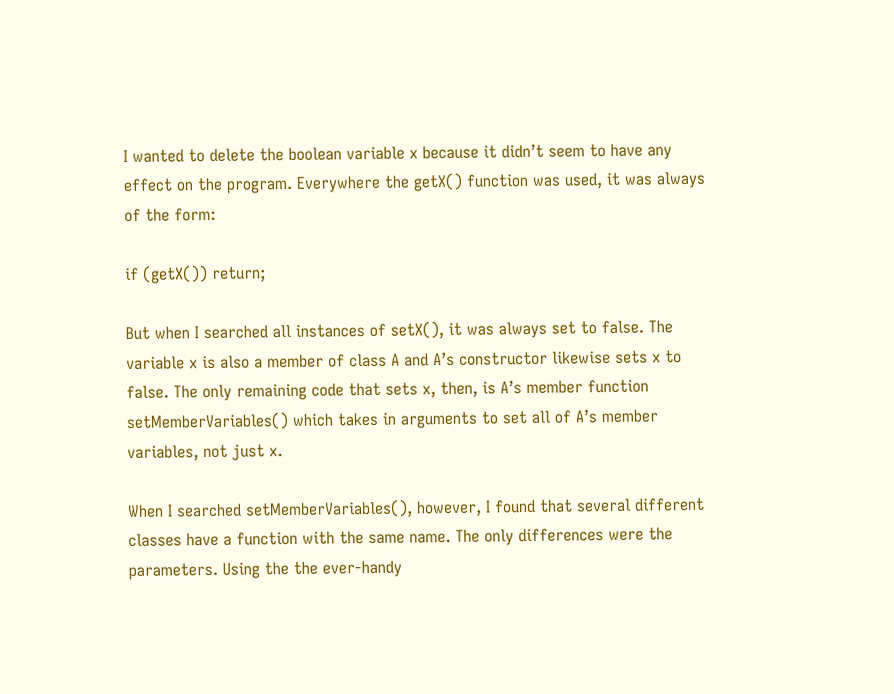I wanted to delete the boolean variable x because it didn’t seem to have any effect on the program. Everywhere the getX() function was used, it was always of the form:

if (getX()) return;

But when I searched all instances of setX(), it was always set to false. The variable x is also a member of class A and A’s constructor likewise sets x to false. The only remaining code that sets x, then, is A’s member function setMemberVariables() which takes in arguments to set all of A’s member variables, not just x.

When I searched setMemberVariables(), however, I found that several different classes have a function with the same name. The only differences were the parameters. Using the the ever-handy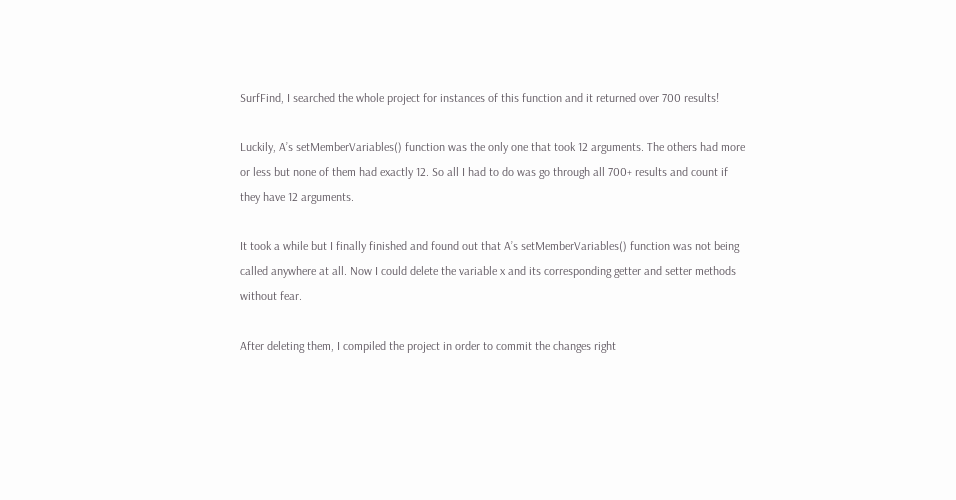SurfFind, I searched the whole project for instances of this function and it returned over 700 results!

Luckily, A’s setMemberVariables() function was the only one that took 12 arguments. The others had more or less but none of them had exactly 12. So all I had to do was go through all 700+ results and count if they have 12 arguments.

It took a while but I finally finished and found out that A’s setMemberVariables() function was not being called anywhere at all. Now I could delete the variable x and its corresponding getter and setter methods without fear.

After deleting them, I compiled the project in order to commit the changes right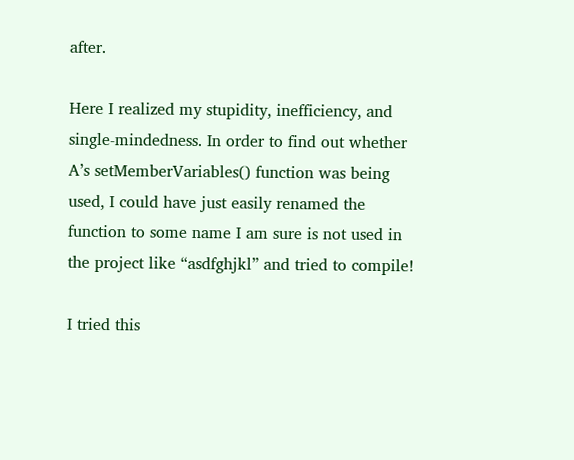after.

Here I realized my stupidity, inefficiency, and single-mindedness. In order to find out whether A’s setMemberVariables() function was being used, I could have just easily renamed the function to some name I am sure is not used in the project like “asdfghjkl” and tried to compile!

I tried this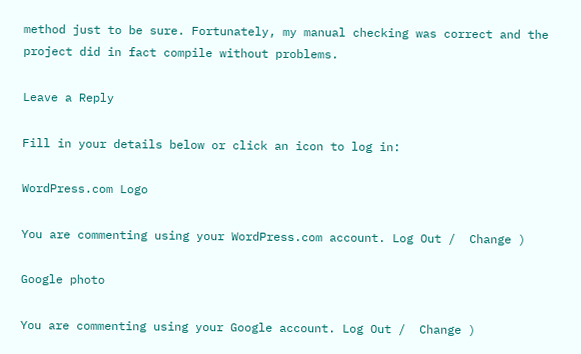method just to be sure. Fortunately, my manual checking was correct and the project did in fact compile without problems.

Leave a Reply

Fill in your details below or click an icon to log in:

WordPress.com Logo

You are commenting using your WordPress.com account. Log Out /  Change )

Google photo

You are commenting using your Google account. Log Out /  Change )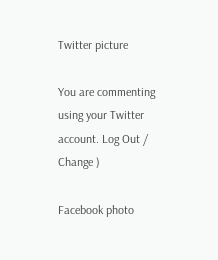Twitter picture

You are commenting using your Twitter account. Log Out /  Change )

Facebook photo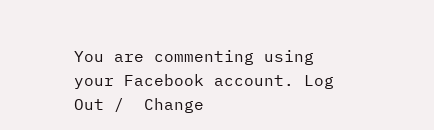You are commenting using your Facebook account. Log Out /  Change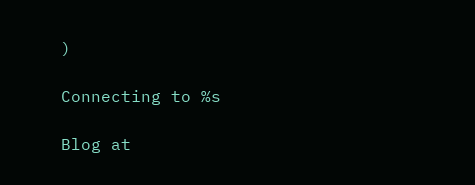)

Connecting to %s

Blog at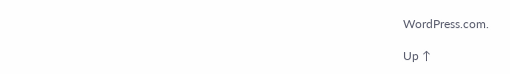WordPress.com.

Up ↑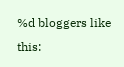%d bloggers like this: